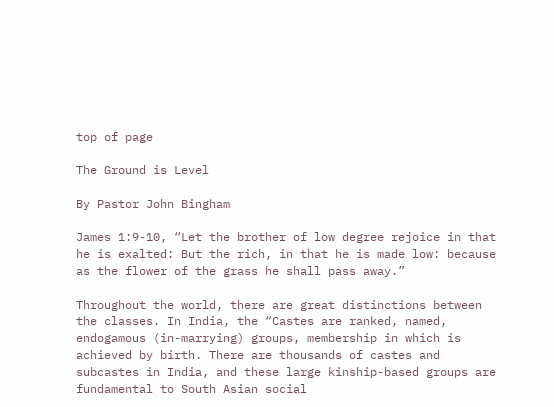top of page

The Ground is Level

By Pastor John Bingham

James 1:9-10, “Let the brother of low degree rejoice in that he is exalted: But the rich, in that he is made low: because as the flower of the grass he shall pass away.”

Throughout the world, there are great distinctions between the classes. In India, the “Castes are ranked, named, endogamous (in-marrying) groups, membership in which is achieved by birth. There are thousands of castes and subcastes in India, and these large kinship-based groups are fundamental to South Asian social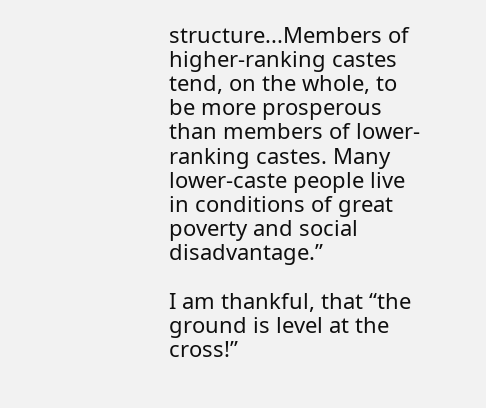structure...Members of higher-ranking castes tend, on the whole, to be more prosperous than members of lower-ranking castes. Many lower-caste people live in conditions of great poverty and social disadvantage.”

I am thankful, that “the ground is level at the cross!”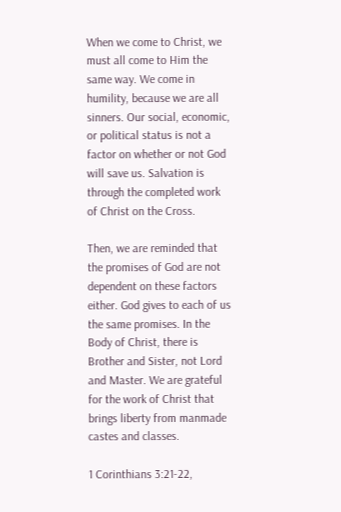When we come to Christ, we must all come to Him the same way. We come in humility, because we are all sinners. Our social, economic, or political status is not a factor on whether or not God will save us. Salvation is through the completed work of Christ on the Cross.

Then, we are reminded that the promises of God are not dependent on these factors either. God gives to each of us the same promises. In the Body of Christ, there is Brother and Sister, not Lord and Master. We are grateful for the work of Christ that brings liberty from manmade castes and classes.

1 Corinthians 3:21-22,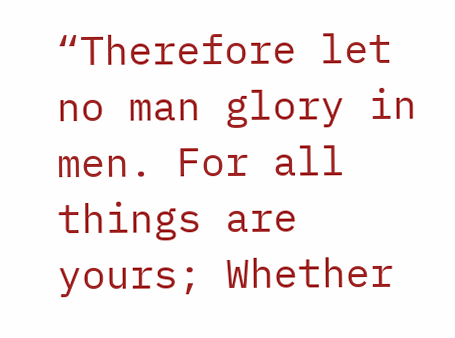“Therefore let no man glory in men. For all things are yours; Whether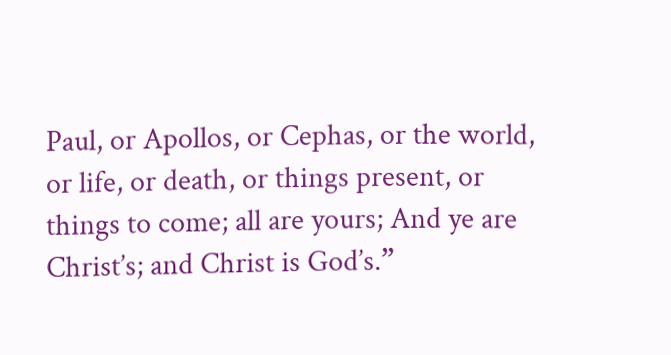Paul, or Apollos, or Cephas, or the world, or life, or death, or things present, or things to come; all are yours; And ye are Christ’s; and Christ is God’s.”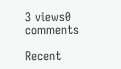3 views0 comments

Recent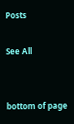Posts

See All


bottom of page